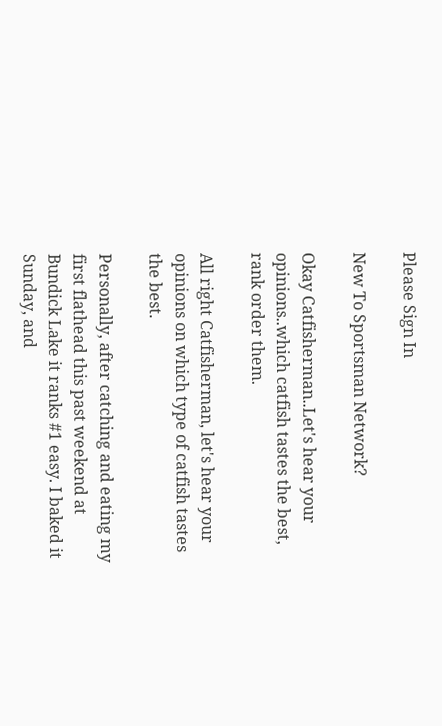Please Sign In

New To Sportsman Network?

Okay Catfisherman..Let's hear your opinions..which catfish tastes the best, rank order them.

All right Catfisherman, let's hear your opinions on which type of catfish tastes the best.

Personally, after catching and eating my first flathead this past weekend at Bundick Lake it ranks #1 easy. I baked it Sunday, and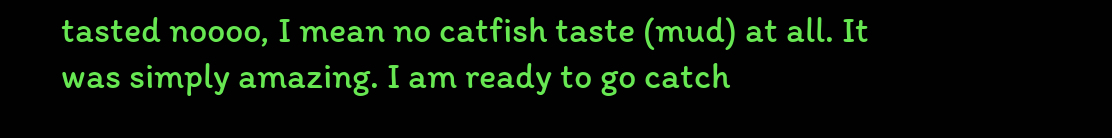tasted noooo, I mean no catfish taste (mud) at all. It was simply amazing. I am ready to go catch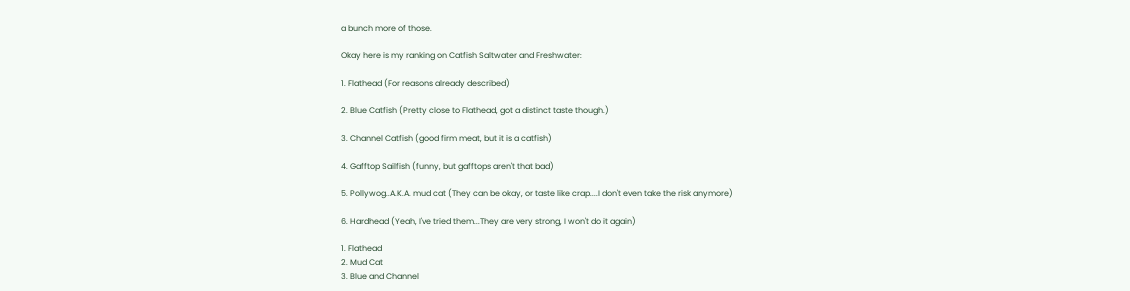a bunch more of those.

Okay here is my ranking on Catfish Saltwater and Freshwater:

1. Flathead (For reasons already described)

2. Blue Catfish (Pretty close to Flathead, got a distinct taste though.)

3. Channel Catfish (good firm meat, but it is a catfish)

4. Gafftop Sailfish (funny, but gafftops aren't that bad)

5. Pollywog..A.K.A. mud cat (They can be okay, or taste like crap....I don't even take the risk anymore)

6. Hardhead (Yeah, I've tried them...They are very strong, I won't do it again)

1. Flathead
2. Mud Cat
3. Blue and Channel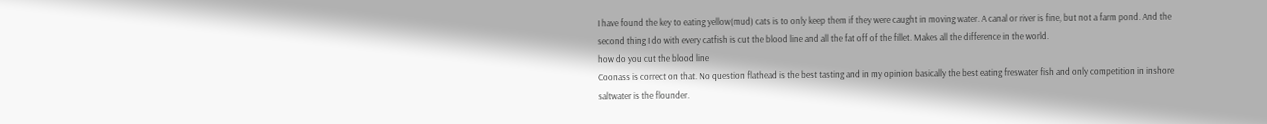I have found the key to eating yellow(mud) cats is to only keep them if they were caught in moving water. A canal or river is fine, but not a farm pond. And the second thing I do with every catfish is cut the blood line and all the fat off of the fillet. Makes all the difference in the world.
how do you cut the blood line
Coonass is correct on that. No question flathead is the best tasting and in my opinion basically the best eating freswater fish and only competition in inshore saltwater is the flounder.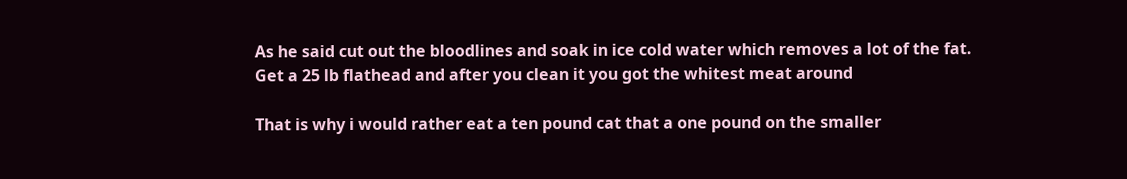As he said cut out the bloodlines and soak in ice cold water which removes a lot of the fat. Get a 25 lb flathead and after you clean it you got the whitest meat around

That is why i would rather eat a ten pound cat that a one pound on the smaller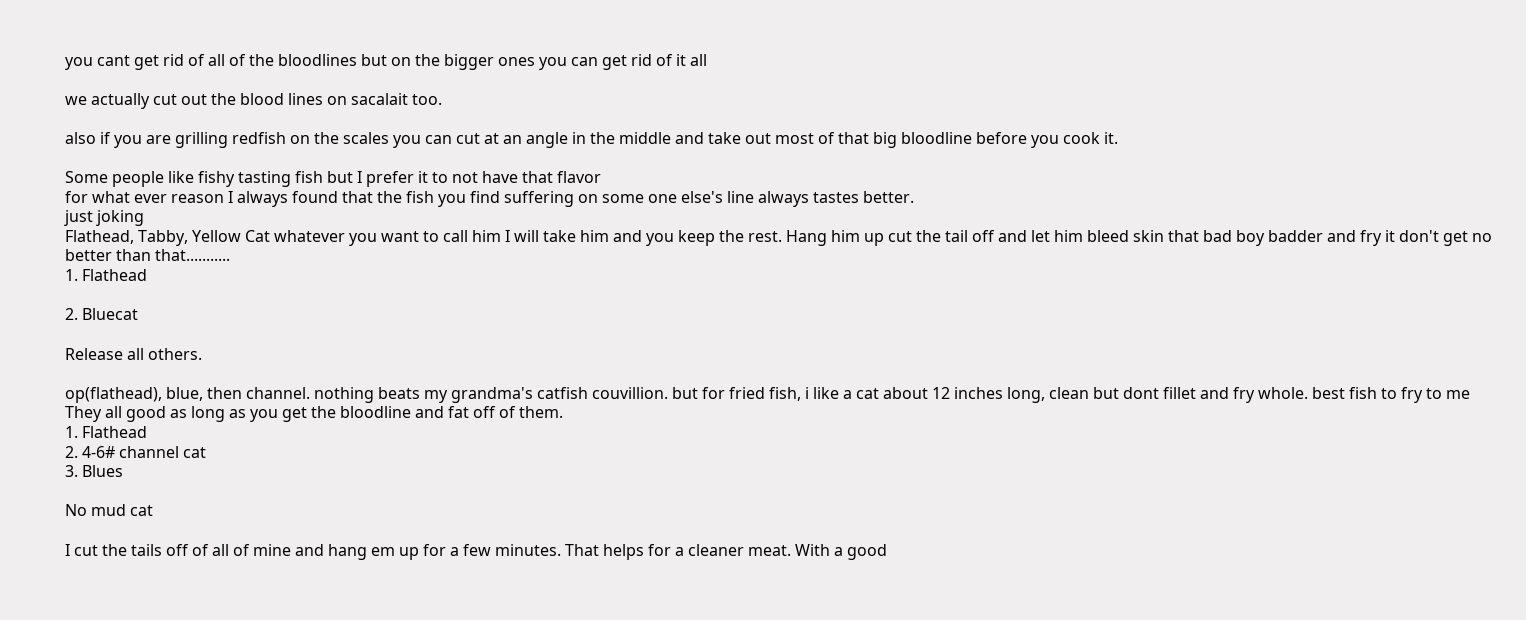you cant get rid of all of the bloodlines but on the bigger ones you can get rid of it all

we actually cut out the blood lines on sacalait too.

also if you are grilling redfish on the scales you can cut at an angle in the middle and take out most of that big bloodline before you cook it.

Some people like fishy tasting fish but I prefer it to not have that flavor
for what ever reason I always found that the fish you find suffering on some one else's line always tastes better.
just joking
Flathead, Tabby, Yellow Cat whatever you want to call him I will take him and you keep the rest. Hang him up cut the tail off and let him bleed skin that bad boy badder and fry it don't get no better than that...........
1. Flathead

2. Bluecat

Release all others.

op(flathead), blue, then channel. nothing beats my grandma's catfish couvillion. but for fried fish, i like a cat about 12 inches long, clean but dont fillet and fry whole. best fish to fry to me
They all good as long as you get the bloodline and fat off of them.
1. Flathead
2. 4-6# channel cat
3. Blues

No mud cat

I cut the tails off of all of mine and hang em up for a few minutes. That helps for a cleaner meat. With a good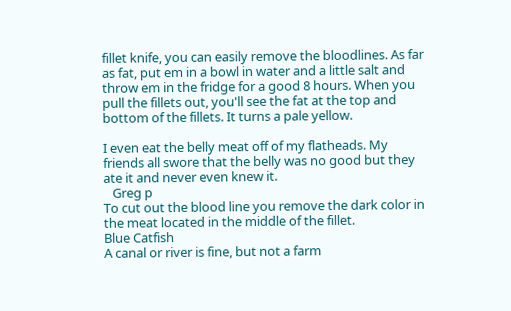fillet knife, you can easily remove the bloodlines. As far as fat, put em in a bowl in water and a little salt and throw em in the fridge for a good 8 hours. When you pull the fillets out, you'll see the fat at the top and bottom of the fillets. It turns a pale yellow.

I even eat the belly meat off of my flatheads. My friends all swore that the belly was no good but they ate it and never even knew it.
   Greg p
To cut out the blood line you remove the dark color in the meat located in the middle of the fillet.
Blue Catfish
A canal or river is fine, but not a farm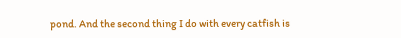pond. And the second thing I do with every catfish is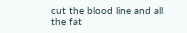cut the blood line and all the fat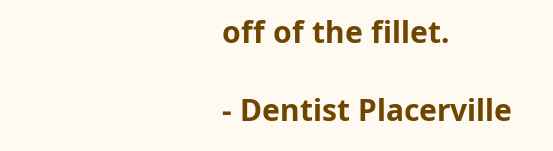off of the fillet.

- Dentist Placerville